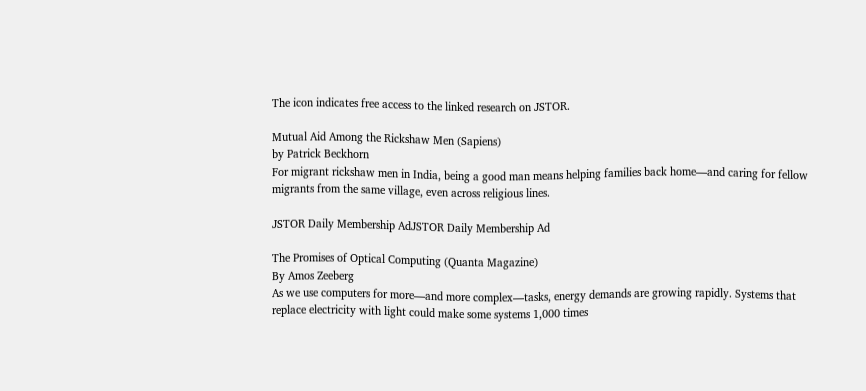The icon indicates free access to the linked research on JSTOR.

Mutual Aid Among the Rickshaw Men (Sapiens)
by Patrick Beckhorn
For migrant rickshaw men in India, being a good man means helping families back home—and caring for fellow migrants from the same village, even across religious lines.

JSTOR Daily Membership AdJSTOR Daily Membership Ad

The Promises of Optical Computing (Quanta Magazine)
By Amos Zeeberg
As we use computers for more—and more complex—tasks, energy demands are growing rapidly. Systems that replace electricity with light could make some systems 1,000 times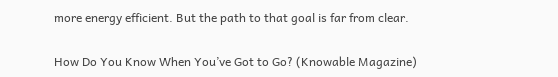more energy efficient. But the path to that goal is far from clear.

How Do You Know When You’ve Got to Go? (Knowable Magazine)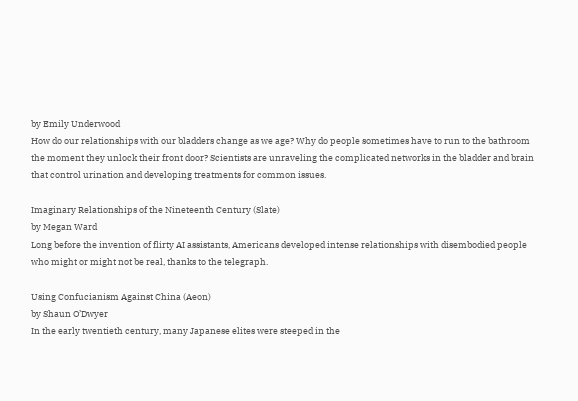by Emily Underwood
How do our relationships with our bladders change as we age? Why do people sometimes have to run to the bathroom the moment they unlock their front door? Scientists are unraveling the complicated networks in the bladder and brain that control urination and developing treatments for common issues.

Imaginary Relationships of the Nineteenth Century (Slate)
by Megan Ward
Long before the invention of flirty AI assistants, Americans developed intense relationships with disembodied people who might or might not be real, thanks to the telegraph.

Using Confucianism Against China (Aeon)
by Shaun O’Dwyer
In the early twentieth century, many Japanese elites were steeped in the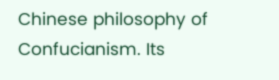Chinese philosophy of Confucianism. Its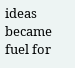ideas became fuel for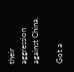their aggression against China.

Got a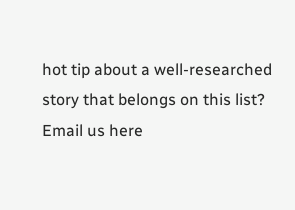hot tip about a well-researched story that belongs on this list? Email us here